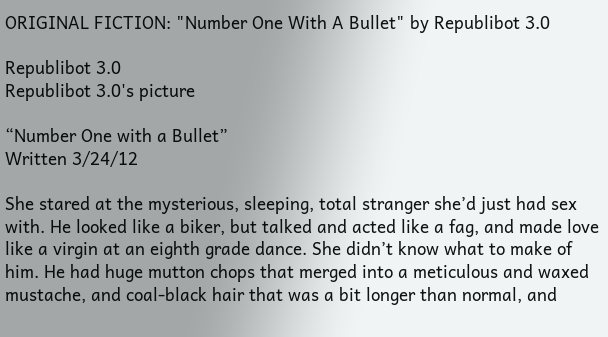ORIGINAL FICTION: "Number One With A Bullet" by Republibot 3.0

Republibot 3.0
Republibot 3.0's picture

“Number One with a Bullet”
Written 3/24/12

She stared at the mysterious, sleeping, total stranger she’d just had sex with. He looked like a biker, but talked and acted like a fag, and made love like a virgin at an eighth grade dance. She didn’t know what to make of him. He had huge mutton chops that merged into a meticulous and waxed mustache, and coal-black hair that was a bit longer than normal, and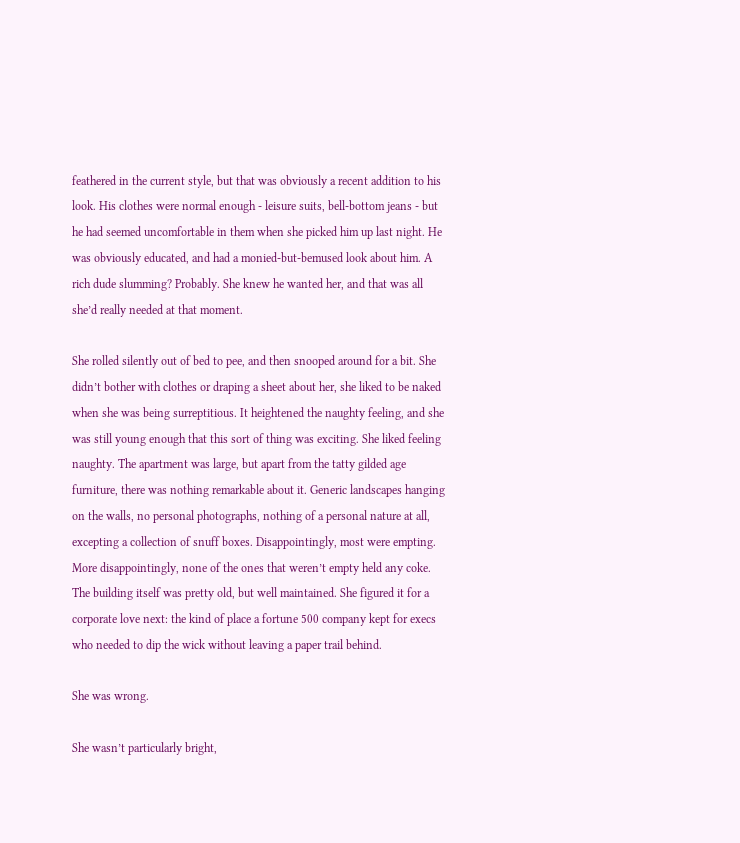feathered in the current style, but that was obviously a recent addition to his look. His clothes were normal enough - leisure suits, bell-bottom jeans - but he had seemed uncomfortable in them when she picked him up last night. He was obviously educated, and had a monied-but-bemused look about him. A rich dude slumming? Probably. She knew he wanted her, and that was all she’d really needed at that moment.

She rolled silently out of bed to pee, and then snooped around for a bit. She didn’t bother with clothes or draping a sheet about her, she liked to be naked when she was being surreptitious. It heightened the naughty feeling, and she was still young enough that this sort of thing was exciting. She liked feeling naughty. The apartment was large, but apart from the tatty gilded age furniture, there was nothing remarkable about it. Generic landscapes hanging on the walls, no personal photographs, nothing of a personal nature at all, excepting a collection of snuff boxes. Disappointingly, most were empting. More disappointingly, none of the ones that weren’t empty held any coke. The building itself was pretty old, but well maintained. She figured it for a corporate love next: the kind of place a fortune 500 company kept for execs who needed to dip the wick without leaving a paper trail behind.

She was wrong.

She wasn’t particularly bright,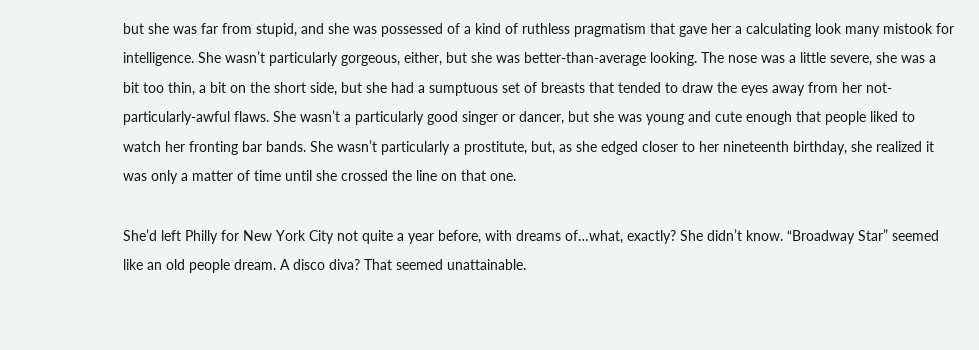but she was far from stupid, and she was possessed of a kind of ruthless pragmatism that gave her a calculating look many mistook for intelligence. She wasn’t particularly gorgeous, either, but she was better-than-average looking. The nose was a little severe, she was a bit too thin, a bit on the short side, but she had a sumptuous set of breasts that tended to draw the eyes away from her not-particularly-awful flaws. She wasn’t a particularly good singer or dancer, but she was young and cute enough that people liked to watch her fronting bar bands. She wasn’t particularly a prostitute, but, as she edged closer to her nineteenth birthday, she realized it was only a matter of time until she crossed the line on that one.

She’d left Philly for New York City not quite a year before, with dreams of…what, exactly? She didn’t know. “Broadway Star” seemed like an old people dream. A disco diva? That seemed unattainable.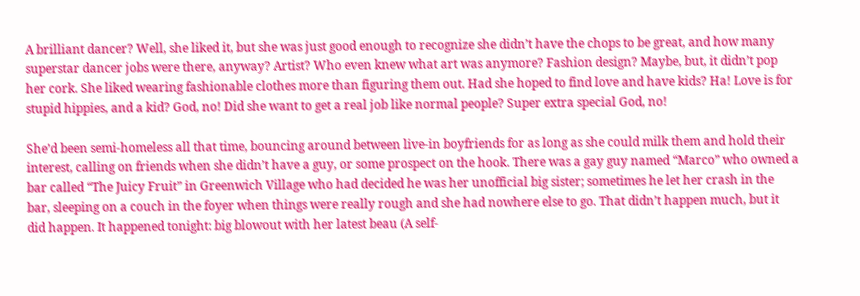A brilliant dancer? Well, she liked it, but she was just good enough to recognize she didn’t have the chops to be great, and how many superstar dancer jobs were there, anyway? Artist? Who even knew what art was anymore? Fashion design? Maybe, but, it didn’t pop her cork. She liked wearing fashionable clothes more than figuring them out. Had she hoped to find love and have kids? Ha! Love is for stupid hippies, and a kid? God, no! Did she want to get a real job like normal people? Super extra special God, no!

She’d been semi-homeless all that time, bouncing around between live-in boyfriends for as long as she could milk them and hold their interest, calling on friends when she didn’t have a guy, or some prospect on the hook. There was a gay guy named “Marco” who owned a bar called “The Juicy Fruit” in Greenwich Village who had decided he was her unofficial big sister; sometimes he let her crash in the bar, sleeping on a couch in the foyer when things were really rough and she had nowhere else to go. That didn’t happen much, but it did happen. It happened tonight: big blowout with her latest beau (A self-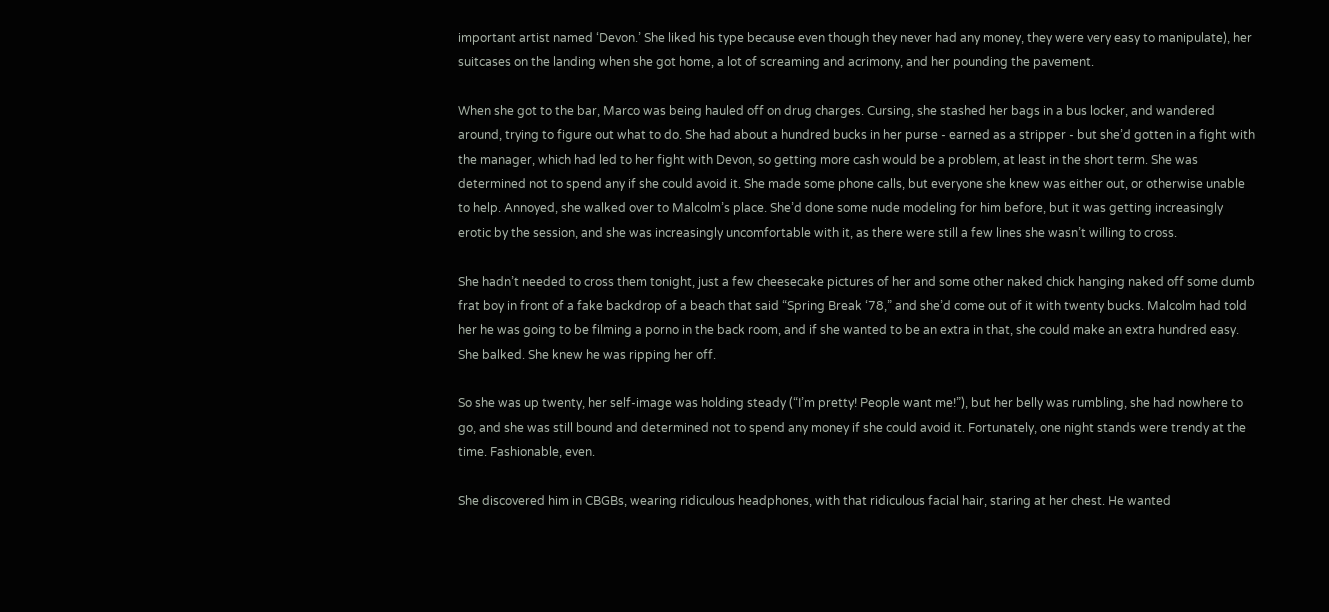important artist named ‘Devon.’ She liked his type because even though they never had any money, they were very easy to manipulate), her suitcases on the landing when she got home, a lot of screaming and acrimony, and her pounding the pavement.

When she got to the bar, Marco was being hauled off on drug charges. Cursing, she stashed her bags in a bus locker, and wandered around, trying to figure out what to do. She had about a hundred bucks in her purse - earned as a stripper - but she’d gotten in a fight with the manager, which had led to her fight with Devon, so getting more cash would be a problem, at least in the short term. She was determined not to spend any if she could avoid it. She made some phone calls, but everyone she knew was either out, or otherwise unable to help. Annoyed, she walked over to Malcolm’s place. She’d done some nude modeling for him before, but it was getting increasingly erotic by the session, and she was increasingly uncomfortable with it, as there were still a few lines she wasn’t willing to cross.

She hadn’t needed to cross them tonight, just a few cheesecake pictures of her and some other naked chick hanging naked off some dumb frat boy in front of a fake backdrop of a beach that said “Spring Break ‘78,” and she’d come out of it with twenty bucks. Malcolm had told her he was going to be filming a porno in the back room, and if she wanted to be an extra in that, she could make an extra hundred easy. She balked. She knew he was ripping her off.

So she was up twenty, her self-image was holding steady (“I’m pretty! People want me!”), but her belly was rumbling, she had nowhere to go, and she was still bound and determined not to spend any money if she could avoid it. Fortunately, one night stands were trendy at the time. Fashionable, even.

She discovered him in CBGBs, wearing ridiculous headphones, with that ridiculous facial hair, staring at her chest. He wanted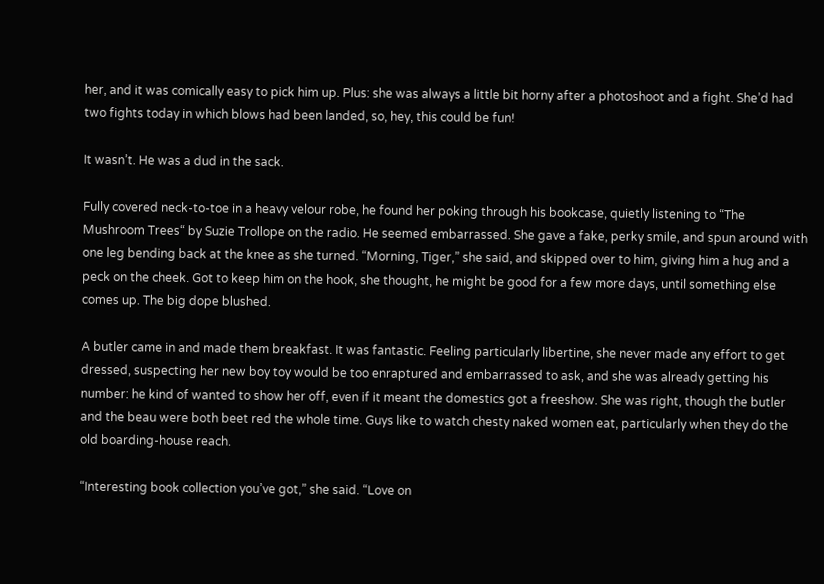her, and it was comically easy to pick him up. Plus: she was always a little bit horny after a photoshoot and a fight. She’d had two fights today in which blows had been landed, so, hey, this could be fun!

It wasn’t. He was a dud in the sack.

Fully covered neck-to-toe in a heavy velour robe, he found her poking through his bookcase, quietly listening to “The Mushroom Trees“ by Suzie Trollope on the radio. He seemed embarrassed. She gave a fake, perky smile, and spun around with one leg bending back at the knee as she turned. “Morning, Tiger,” she said, and skipped over to him, giving him a hug and a peck on the cheek. Got to keep him on the hook, she thought, he might be good for a few more days, until something else comes up. The big dope blushed.

A butler came in and made them breakfast. It was fantastic. Feeling particularly libertine, she never made any effort to get dressed, suspecting her new boy toy would be too enraptured and embarrassed to ask, and she was already getting his number: he kind of wanted to show her off, even if it meant the domestics got a freeshow. She was right, though the butler and the beau were both beet red the whole time. Guys like to watch chesty naked women eat, particularly when they do the old boarding-house reach.

“Interesting book collection you’ve got,” she said. “Love on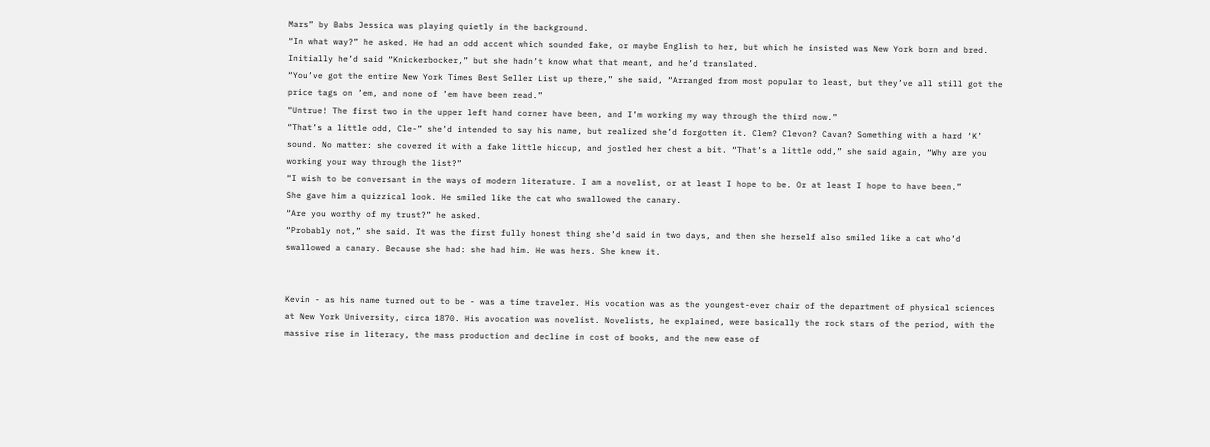Mars” by Babs Jessica was playing quietly in the background.
“In what way?” he asked. He had an odd accent which sounded fake, or maybe English to her, but which he insisted was New York born and bred. Initially he’d said “Knickerbocker,” but she hadn’t know what that meant, and he’d translated.
“You’ve got the entire New York Times Best Seller List up there,” she said, “Arranged from most popular to least, but they’ve all still got the price tags on ’em, and none of ’em have been read.”
“Untrue! The first two in the upper left hand corner have been, and I’m working my way through the third now.”
“That’s a little odd, Cle-” she’d intended to say his name, but realized she’d forgotten it. Clem? Clevon? Cavan? Something with a hard ‘K’ sound. No matter: she covered it with a fake little hiccup, and jostled her chest a bit. “That’s a little odd,” she said again, “Why are you working your way through the list?”
“I wish to be conversant in the ways of modern literature. I am a novelist, or at least I hope to be. Or at least I hope to have been.”
She gave him a quizzical look. He smiled like the cat who swallowed the canary.
“Are you worthy of my trust?” he asked.
“Probably not,” she said. It was the first fully honest thing she’d said in two days, and then she herself also smiled like a cat who’d swallowed a canary. Because she had: she had him. He was hers. She knew it.


Kevin - as his name turned out to be - was a time traveler. His vocation was as the youngest-ever chair of the department of physical sciences at New York University, circa 1870. His avocation was novelist. Novelists, he explained, were basically the rock stars of the period, with the massive rise in literacy, the mass production and decline in cost of books, and the new ease of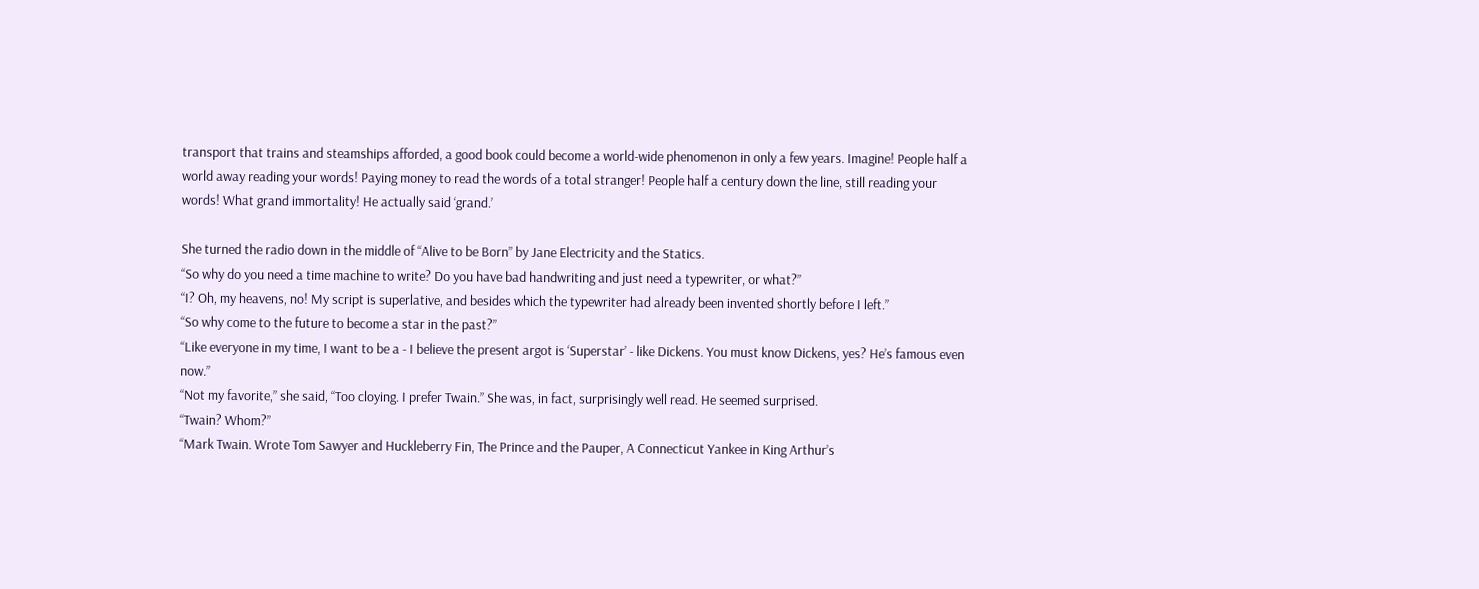transport that trains and steamships afforded, a good book could become a world-wide phenomenon in only a few years. Imagine! People half a world away reading your words! Paying money to read the words of a total stranger! People half a century down the line, still reading your words! What grand immortality! He actually said ‘grand.’

She turned the radio down in the middle of “Alive to be Born” by Jane Electricity and the Statics.
“So why do you need a time machine to write? Do you have bad handwriting and just need a typewriter, or what?”
“I? Oh, my heavens, no! My script is superlative, and besides which the typewriter had already been invented shortly before I left.”
“So why come to the future to become a star in the past?”
“Like everyone in my time, I want to be a - I believe the present argot is ‘Superstar’ - like Dickens. You must know Dickens, yes? He’s famous even now.”
“Not my favorite,” she said, “Too cloying. I prefer Twain.” She was, in fact, surprisingly well read. He seemed surprised.
“Twain? Whom?”
“Mark Twain. Wrote Tom Sawyer and Huckleberry Fin, The Prince and the Pauper, A Connecticut Yankee in King Arthur’s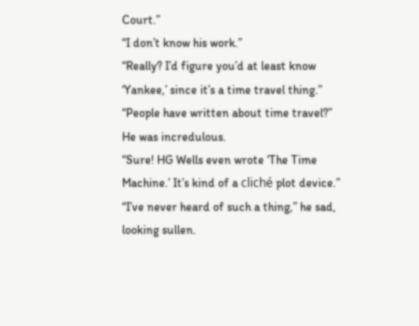Court.”
“I don’t know his work.”
“Really? I’d figure you’d at least know ‘Yankee,’ since it’s a time travel thing.”
“People have written about time travel?” He was incredulous.
“Sure! HG Wells even wrote ‘The Time Machine.’ It’s kind of a cliché plot device.”
“I’ve never heard of such a thing,” he sad, looking sullen.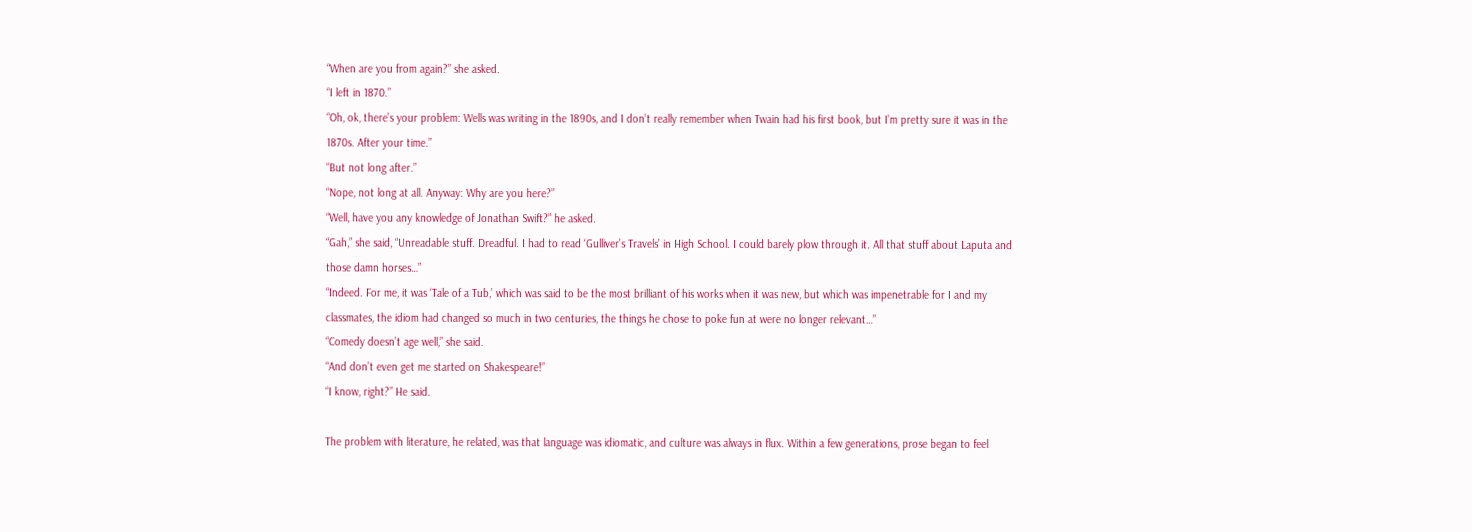“When are you from again?” she asked.
“I left in 1870.”
“Oh, ok, there’s your problem: Wells was writing in the 1890s, and I don’t really remember when Twain had his first book, but I’m pretty sure it was in the 1870s. After your time.”
“But not long after.”
“Nope, not long at all. Anyway: Why are you here?”
“Well, have you any knowledge of Jonathan Swift?” he asked.
“Gah,” she said, “Unreadable stuff. Dreadful. I had to read ‘Gulliver’s Travels’ in High School. I could barely plow through it. All that stuff about Laputa and those damn horses…”
“Indeed. For me, it was ‘Tale of a Tub,’ which was said to be the most brilliant of his works when it was new, but which was impenetrable for I and my classmates, the idiom had changed so much in two centuries, the things he chose to poke fun at were no longer relevant…”
“Comedy doesn’t age well,” she said.
“And don’t even get me started on Shakespeare!”
“I know, right?” He said.

The problem with literature, he related, was that language was idiomatic, and culture was always in flux. Within a few generations, prose began to feel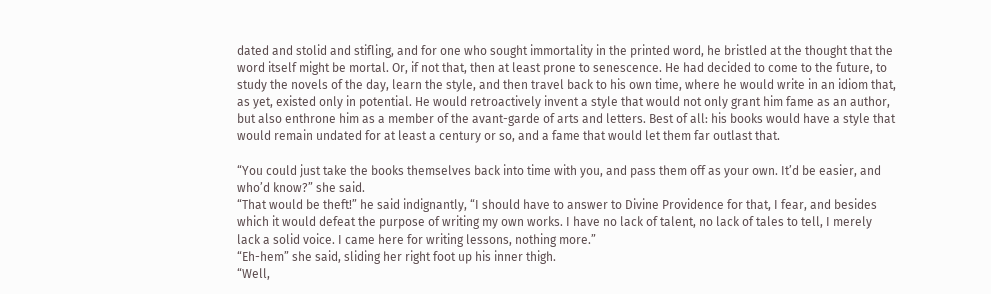dated and stolid and stifling, and for one who sought immortality in the printed word, he bristled at the thought that the word itself might be mortal. Or, if not that, then at least prone to senescence. He had decided to come to the future, to study the novels of the day, learn the style, and then travel back to his own time, where he would write in an idiom that, as yet, existed only in potential. He would retroactively invent a style that would not only grant him fame as an author, but also enthrone him as a member of the avant-garde of arts and letters. Best of all: his books would have a style that would remain undated for at least a century or so, and a fame that would let them far outlast that.

“You could just take the books themselves back into time with you, and pass them off as your own. It’d be easier, and who’d know?” she said.
“That would be theft!” he said indignantly, “I should have to answer to Divine Providence for that, I fear, and besides which it would defeat the purpose of writing my own works. I have no lack of talent, no lack of tales to tell, I merely lack a solid voice. I came here for writing lessons, nothing more.”
“Eh-hem” she said, sliding her right foot up his inner thigh.
“Well,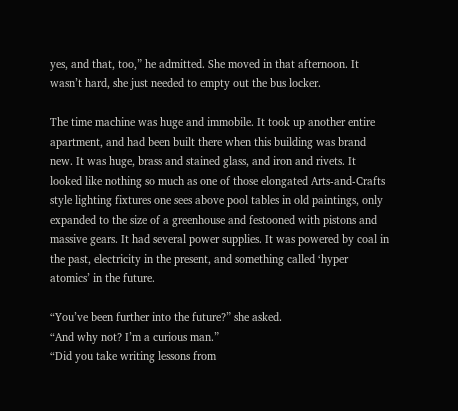yes, and that, too,” he admitted. She moved in that afternoon. It wasn’t hard, she just needed to empty out the bus locker.

The time machine was huge and immobile. It took up another entire apartment, and had been built there when this building was brand new. It was huge, brass and stained glass, and iron and rivets. It looked like nothing so much as one of those elongated Arts-and-Crafts style lighting fixtures one sees above pool tables in old paintings, only expanded to the size of a greenhouse and festooned with pistons and massive gears. It had several power supplies. It was powered by coal in the past, electricity in the present, and something called ‘hyper atomics’ in the future.

“You’ve been further into the future?” she asked.
“And why not? I’m a curious man.”
“Did you take writing lessons from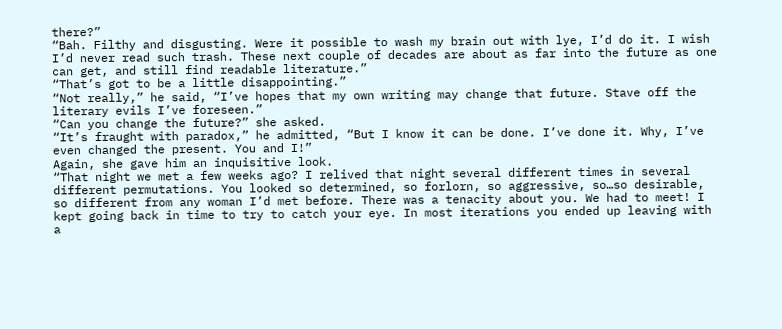there?”
“Bah. Filthy and disgusting. Were it possible to wash my brain out with lye, I’d do it. I wish I’d never read such trash. These next couple of decades are about as far into the future as one can get, and still find readable literature.”
“That’s got to be a little disappointing.”
“Not really,” he said, “I’ve hopes that my own writing may change that future. Stave off the literary evils I’ve foreseen.”
“Can you change the future?” she asked.
“It’s fraught with paradox,” he admitted, “But I know it can be done. I’ve done it. Why, I’ve even changed the present. You and I!”
Again, she gave him an inquisitive look.
“That night we met a few weeks ago? I relived that night several different times in several different permutations. You looked so determined, so forlorn, so aggressive, so…so desirable, so different from any woman I’d met before. There was a tenacity about you. We had to meet! I kept going back in time to try to catch your eye. In most iterations you ended up leaving with a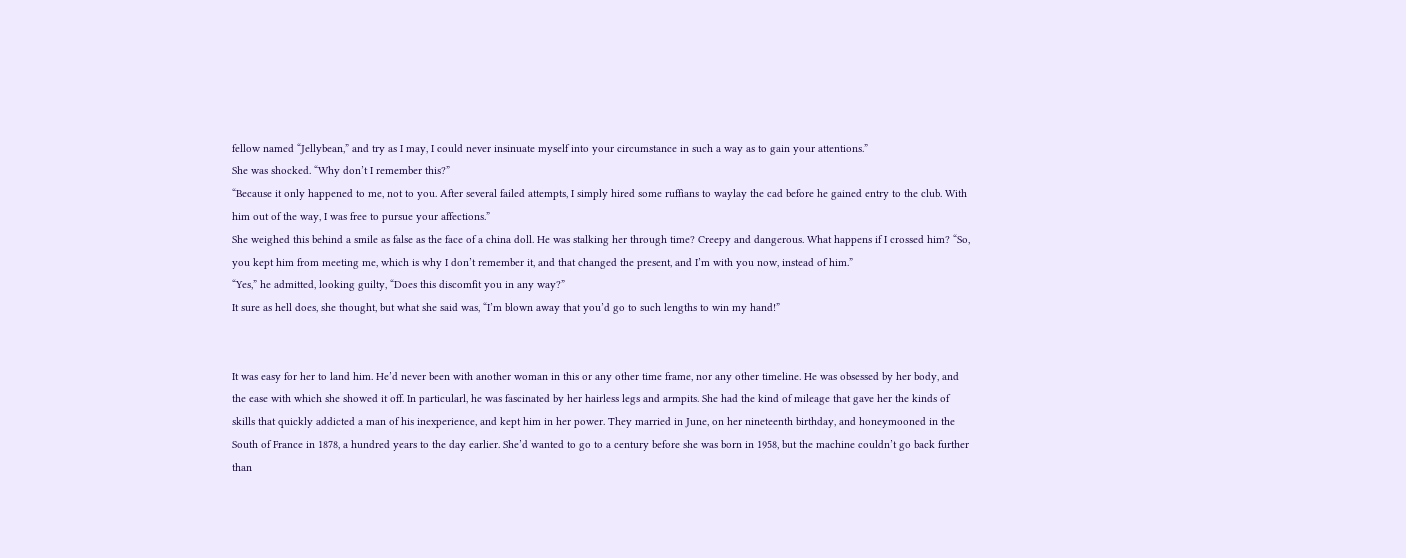fellow named “Jellybean,” and try as I may, I could never insinuate myself into your circumstance in such a way as to gain your attentions.”
She was shocked. “Why don’t I remember this?”
“Because it only happened to me, not to you. After several failed attempts, I simply hired some ruffians to waylay the cad before he gained entry to the club. With him out of the way, I was free to pursue your affections.”
She weighed this behind a smile as false as the face of a china doll. He was stalking her through time? Creepy and dangerous. What happens if I crossed him? “So, you kept him from meeting me, which is why I don’t remember it, and that changed the present, and I’m with you now, instead of him.”
“Yes,” he admitted, looking guilty, “Does this discomfit you in any way?”
It sure as hell does, she thought, but what she said was, “I’m blown away that you’d go to such lengths to win my hand!”


It was easy for her to land him. He’d never been with another woman in this or any other time frame, nor any other timeline. He was obsessed by her body, and the ease with which she showed it off. In particularl, he was fascinated by her hairless legs and armpits. She had the kind of mileage that gave her the kinds of skills that quickly addicted a man of his inexperience, and kept him in her power. They married in June, on her nineteenth birthday, and honeymooned in the South of France in 1878, a hundred years to the day earlier. She’d wanted to go to a century before she was born in 1958, but the machine couldn’t go back further than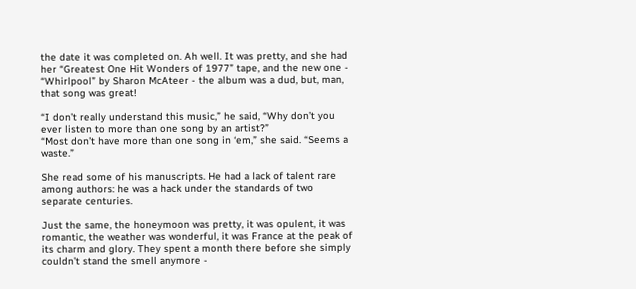the date it was completed on. Ah well. It was pretty, and she had her “Greatest One Hit Wonders of 1977” tape, and the new one - “Whirlpool” by Sharon McAteer - the album was a dud, but, man, that song was great!

“I don’t really understand this music,” he said, “Why don’t you ever listen to more than one song by an artist?”
“Most don’t have more than one song in ‘em,” she said. “Seems a waste.”

She read some of his manuscripts. He had a lack of talent rare among authors: he was a hack under the standards of two separate centuries.

Just the same, the honeymoon was pretty, it was opulent, it was romantic, the weather was wonderful, it was France at the peak of its charm and glory. They spent a month there before she simply couldn’t stand the smell anymore -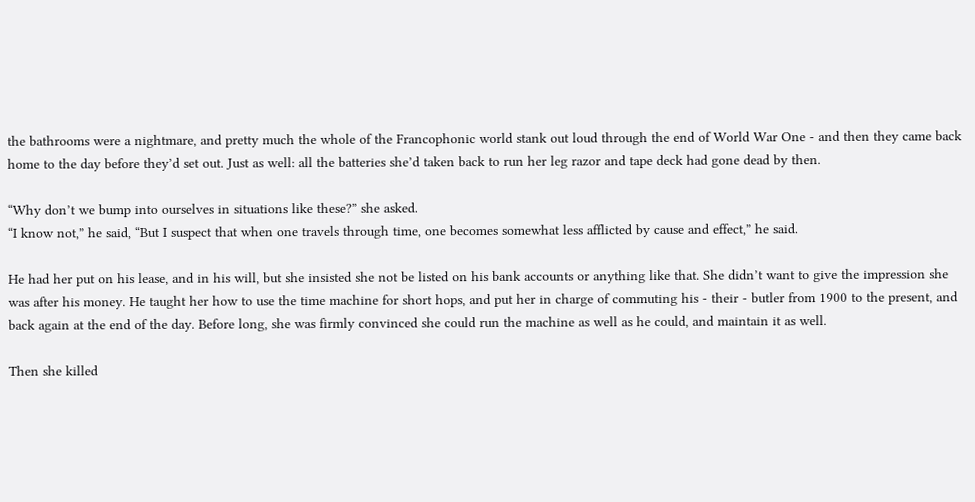the bathrooms were a nightmare, and pretty much the whole of the Francophonic world stank out loud through the end of World War One - and then they came back home to the day before they’d set out. Just as well: all the batteries she’d taken back to run her leg razor and tape deck had gone dead by then.

“Why don’t we bump into ourselves in situations like these?” she asked.
“I know not,” he said, “But I suspect that when one travels through time, one becomes somewhat less afflicted by cause and effect,” he said.

He had her put on his lease, and in his will, but she insisted she not be listed on his bank accounts or anything like that. She didn’t want to give the impression she was after his money. He taught her how to use the time machine for short hops, and put her in charge of commuting his - their - butler from 1900 to the present, and back again at the end of the day. Before long, she was firmly convinced she could run the machine as well as he could, and maintain it as well.

Then she killed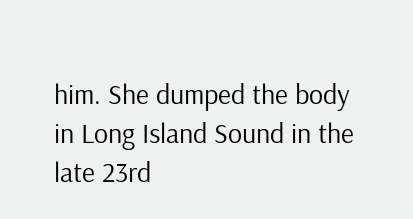him. She dumped the body in Long Island Sound in the late 23rd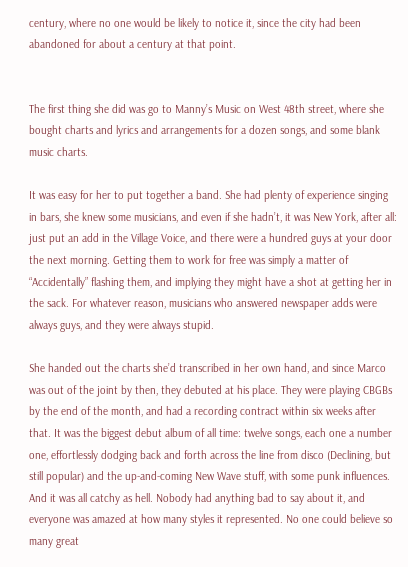century, where no one would be likely to notice it, since the city had been abandoned for about a century at that point.


The first thing she did was go to Manny’s Music on West 48th street, where she bought charts and lyrics and arrangements for a dozen songs, and some blank music charts.

It was easy for her to put together a band. She had plenty of experience singing in bars, she knew some musicians, and even if she hadn’t, it was New York, after all: just put an add in the Village Voice, and there were a hundred guys at your door the next morning. Getting them to work for free was simply a matter of “Accidentally” flashing them, and implying they might have a shot at getting her in the sack. For whatever reason, musicians who answered newspaper adds were always guys, and they were always stupid.

She handed out the charts she’d transcribed in her own hand, and since Marco was out of the joint by then, they debuted at his place. They were playing CBGBs by the end of the month, and had a recording contract within six weeks after that. It was the biggest debut album of all time: twelve songs, each one a number one, effortlessly dodging back and forth across the line from disco (Declining, but still popular) and the up-and-coming New Wave stuff, with some punk influences. And it was all catchy as hell. Nobody had anything bad to say about it, and everyone was amazed at how many styles it represented. No one could believe so many great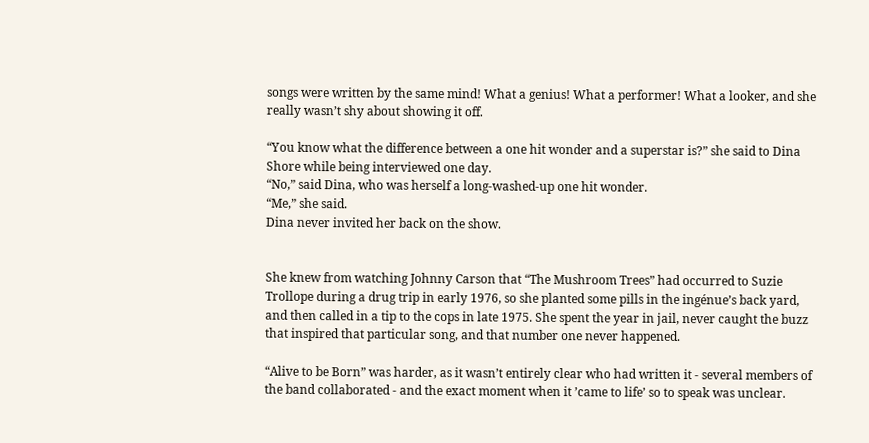songs were written by the same mind! What a genius! What a performer! What a looker, and she really wasn’t shy about showing it off.

“You know what the difference between a one hit wonder and a superstar is?” she said to Dina Shore while being interviewed one day.
“No,” said Dina, who was herself a long-washed-up one hit wonder.
“Me,” she said.
Dina never invited her back on the show.


She knew from watching Johnny Carson that “The Mushroom Trees” had occurred to Suzie Trollope during a drug trip in early 1976, so she planted some pills in the ingénue’s back yard, and then called in a tip to the cops in late 1975. She spent the year in jail, never caught the buzz that inspired that particular song, and that number one never happened.

“Alive to be Born” was harder, as it wasn’t entirely clear who had written it - several members of the band collaborated - and the exact moment when it ’came to life’ so to speak was unclear.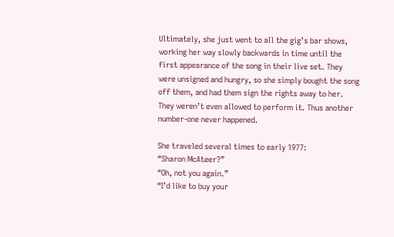Ultimately, she just went to all the gig’s bar shows, working her way slowly backwards in time until the first appearance of the song in their live set. They were unsigned and hungry, so she simply bought the song off them, and had them sign the rights away to her. They weren’t even allowed to perform it. Thus another number-one never happened.

She traveled several times to early 1977:
“Sharon McAteer?”
“Oh, not you again.”
“I’d like to buy your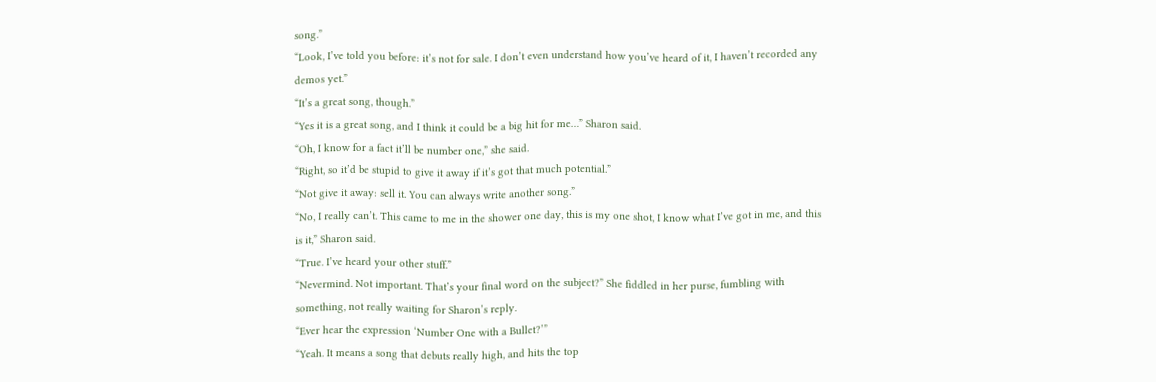song.”
“Look, I’ve told you before: it’s not for sale. I don’t even understand how you’ve heard of it, I haven’t recorded any demos yet.”
“It’s a great song, though.”
“Yes it is a great song, and I think it could be a big hit for me…” Sharon said.
“Oh, I know for a fact it’ll be number one,” she said.
“Right, so it’d be stupid to give it away if it’s got that much potential.”
“Not give it away: sell it. You can always write another song.”
“No, I really can’t. This came to me in the shower one day, this is my one shot, I know what I’ve got in me, and this is it,” Sharon said.
“True. I’ve heard your other stuff.”
“Nevermind. Not important. That’s your final word on the subject?” She fiddled in her purse, fumbling with something, not really waiting for Sharon’s reply.
“Ever hear the expression ‘Number One with a Bullet?’”
“Yeah. It means a song that debuts really high, and hits the top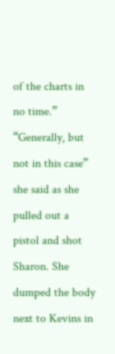of the charts in no time.”
“Generally, but not in this case” she said as she pulled out a pistol and shot Sharon. She dumped the body next to Kevins in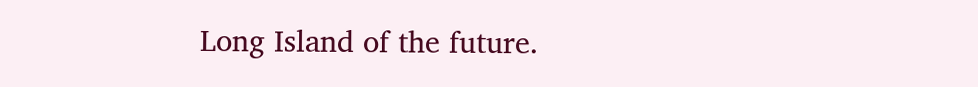Long Island of the future.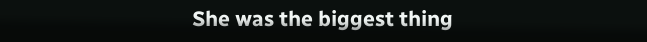She was the biggest thing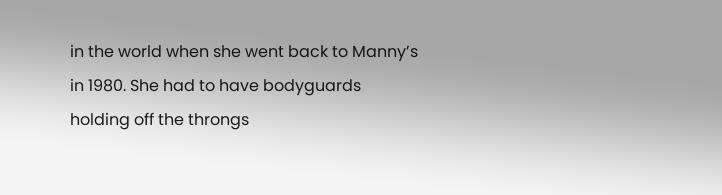in the world when she went back to Manny’s in 1980. She had to have bodyguards holding off the throngs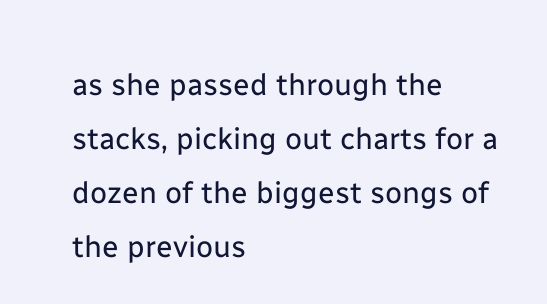as she passed through the stacks, picking out charts for a dozen of the biggest songs of the previous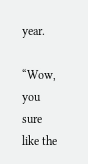year.

“Wow, you sure like the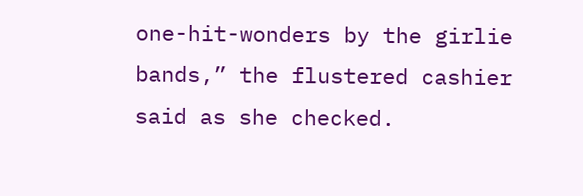one-hit-wonders by the girlie bands,” the flustered cashier said as she checked.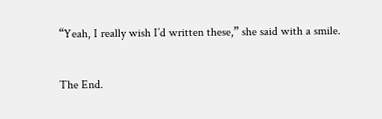“Yeah, I really wish I’d written these,” she said with a smile.

The End.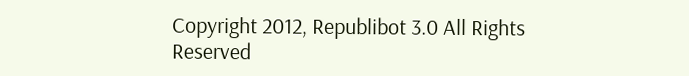Copyright 2012, Republibot 3.0 All Rights Reserved